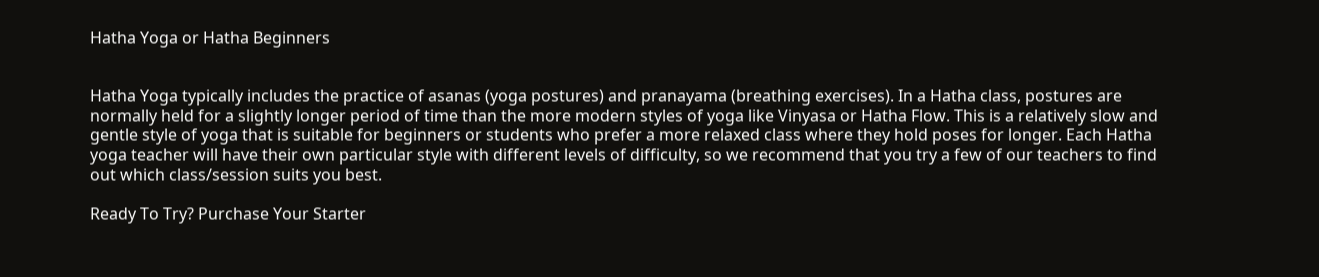Hatha Yoga or Hatha Beginners


Hatha Yoga typically includes the practice of asanas (yoga postures) and pranayama (breathing exercises). In a Hatha class, postures are normally held for a slightly longer period of time than the more modern styles of yoga like Vinyasa or Hatha Flow. This is a relatively slow and gentle style of yoga that is suitable for beginners or students who prefer a more relaxed class where they hold poses for longer. Each Hatha yoga teacher will have their own particular style with different levels of difficulty, so we recommend that you try a few of our teachers to find out which class/session suits you best.

Ready To Try? Purchase Your Starter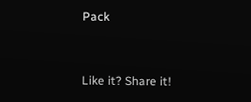Pack


Like it? Share it!